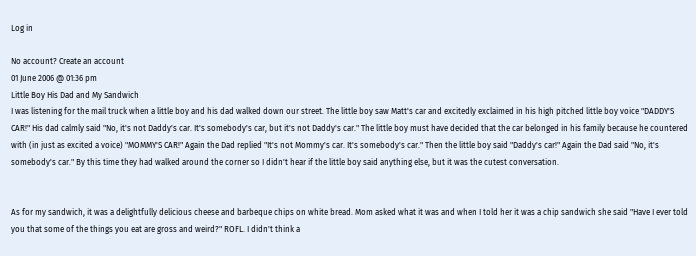Log in

No account? Create an account
01 June 2006 @ 01:36 pm
Little Boy His Dad and My Sandwich
I was listening for the mail truck when a little boy and his dad walked down our street. The little boy saw Matt's car and excitedly exclaimed in his high pitched little boy voice "DADDY'S CAR!" His dad calmly said "No, it's not Daddy's car. It's somebody's car, but it's not Daddy's car." The little boy must have decided that the car belonged in his family because he countered with (in just as excited a voice) "MOMMY'S CAR!" Again the Dad replied "It's not Mommy's car. It's somebody's car." Then the little boy said "Daddy's car!" Again the Dad said "No, it's somebody's car." By this time they had walked around the corner so I didn't hear if the little boy said anything else, but it was the cutest conversation.


As for my sandwich, it was a delightfully delicious cheese and barbeque chips on white bread. Mom asked what it was and when I told her it was a chip sandwich she said "Have I ever told you that some of the things you eat are gross and weird?" ROFL. I didn't think a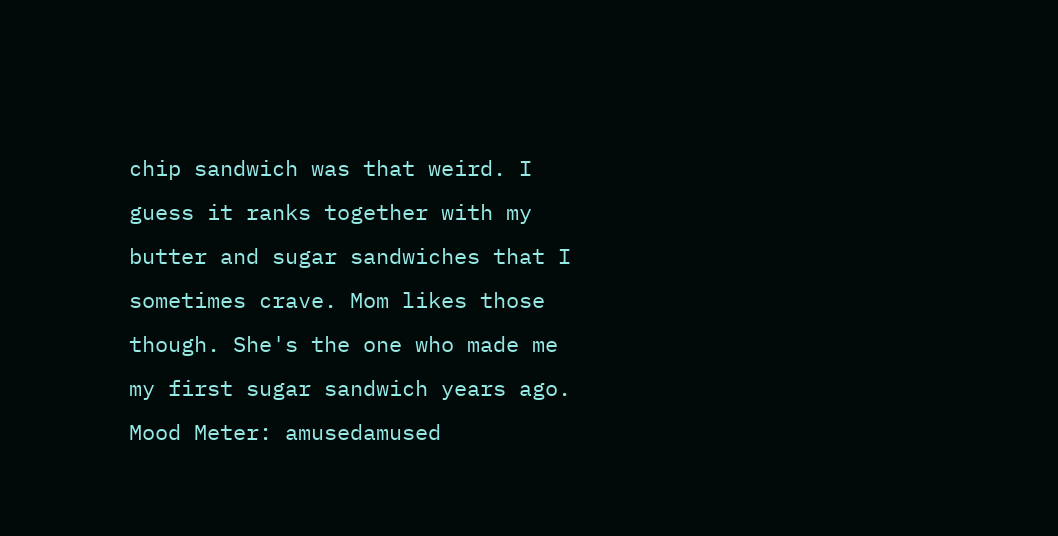chip sandwich was that weird. I guess it ranks together with my butter and sugar sandwiches that I sometimes crave. Mom likes those though. She's the one who made me my first sugar sandwich years ago.
Mood Meter: amusedamused